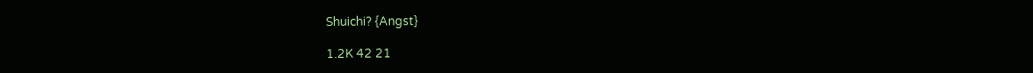Shuichi? {Angst}

1.2K 42 21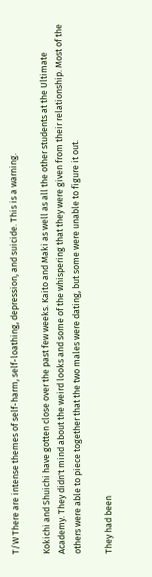T/W There are intense themes of self-harm, self-loathing, depression, and suicide. This is a warning.

Kokichi and Shuichi have gotten close over the past few weeks. Kaito and Maki as well as all the other students at the Ultimate Academy. They didn't mind about the weird looks and some of the whispering that they were given from their relationship. Most of the others were able to piece together that the two males were dating, but some were unable to figure it out.

They had been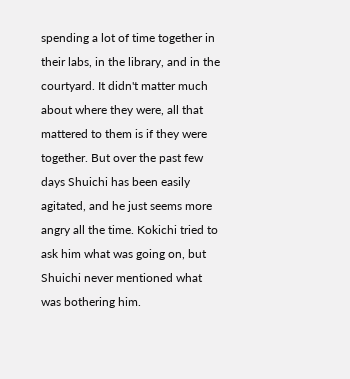spending a lot of time together in their labs, in the library, and in the courtyard. It didn't matter much about where they were, all that mattered to them is if they were together. But over the past few days Shuichi has been easily agitated, and he just seems more angry all the time. Kokichi tried to ask him what was going on, but Shuichi never mentioned what was bothering him.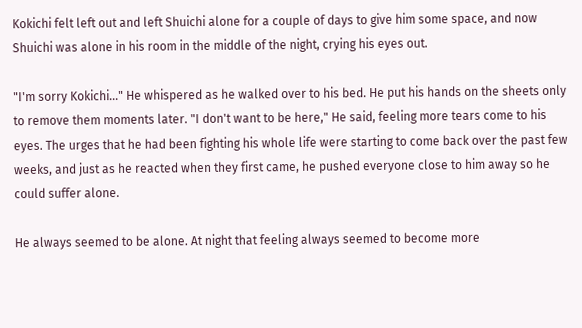Kokichi felt left out and left Shuichi alone for a couple of days to give him some space, and now Shuichi was alone in his room in the middle of the night, crying his eyes out.

"I'm sorry Kokichi..." He whispered as he walked over to his bed. He put his hands on the sheets only to remove them moments later. "I don't want to be here," He said, feeling more tears come to his eyes. The urges that he had been fighting his whole life were starting to come back over the past few weeks, and just as he reacted when they first came, he pushed everyone close to him away so he could suffer alone.

He always seemed to be alone. At night that feeling always seemed to become more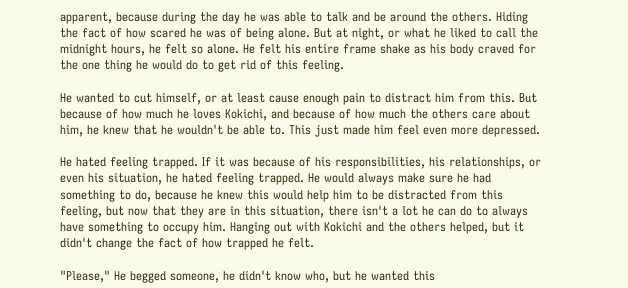apparent, because during the day he was able to talk and be around the others. Hiding the fact of how scared he was of being alone. But at night, or what he liked to call the midnight hours, he felt so alone. He felt his entire frame shake as his body craved for the one thing he would do to get rid of this feeling.

He wanted to cut himself, or at least cause enough pain to distract him from this. But because of how much he loves Kokichi, and because of how much the others care about him, he knew that he wouldn't be able to. This just made him feel even more depressed.

He hated feeling trapped. If it was because of his responsibilities, his relationships, or even his situation, he hated feeling trapped. He would always make sure he had something to do, because he knew this would help him to be distracted from this feeling, but now that they are in this situation, there isn't a lot he can do to always have something to occupy him. Hanging out with Kokichi and the others helped, but it didn't change the fact of how trapped he felt.

"Please," He begged someone, he didn't know who, but he wanted this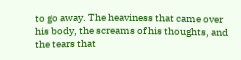to go away. The heaviness that came over his body, the screams of his thoughts, and the tears that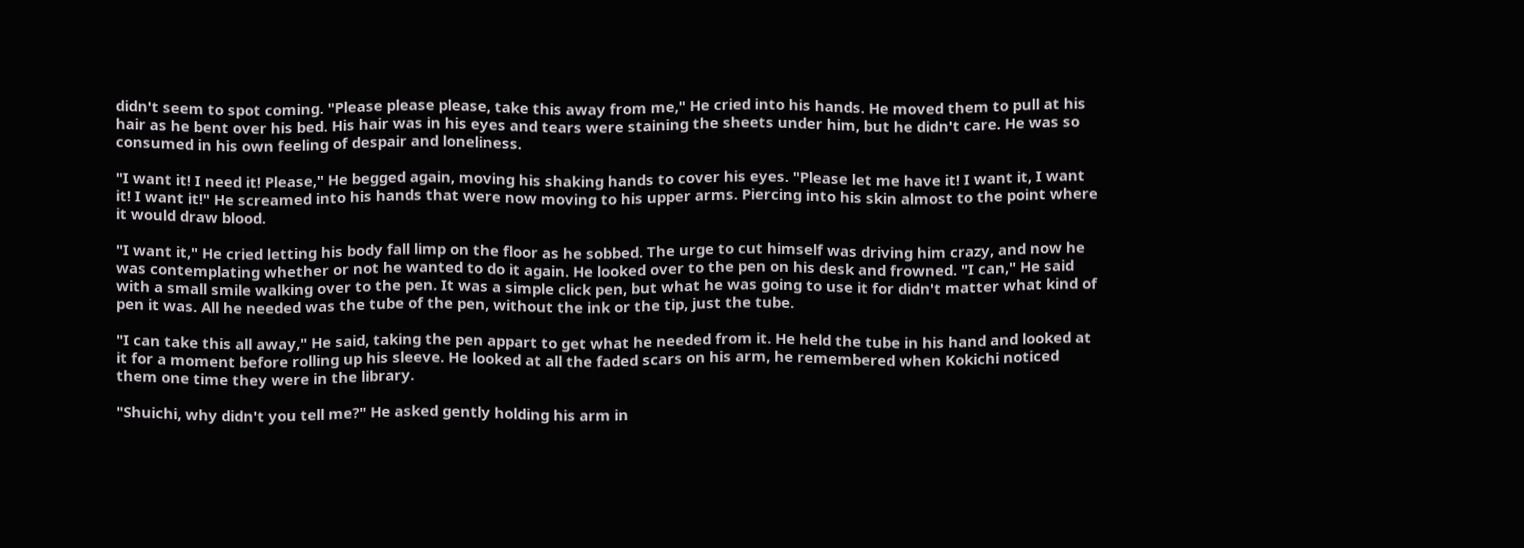didn't seem to spot coming. "Please please please, take this away from me," He cried into his hands. He moved them to pull at his hair as he bent over his bed. His hair was in his eyes and tears were staining the sheets under him, but he didn't care. He was so consumed in his own feeling of despair and loneliness.

"I want it! I need it! Please," He begged again, moving his shaking hands to cover his eyes. "Please let me have it! I want it, I want it! I want it!" He screamed into his hands that were now moving to his upper arms. Piercing into his skin almost to the point where it would draw blood.

"I want it," He cried letting his body fall limp on the floor as he sobbed. The urge to cut himself was driving him crazy, and now he was contemplating whether or not he wanted to do it again. He looked over to the pen on his desk and frowned. "I can," He said with a small smile walking over to the pen. It was a simple click pen, but what he was going to use it for didn't matter what kind of pen it was. All he needed was the tube of the pen, without the ink or the tip, just the tube.

"I can take this all away," He said, taking the pen appart to get what he needed from it. He held the tube in his hand and looked at it for a moment before rolling up his sleeve. He looked at all the faded scars on his arm, he remembered when Kokichi noticed them one time they were in the library.

"Shuichi, why didn't you tell me?" He asked gently holding his arm in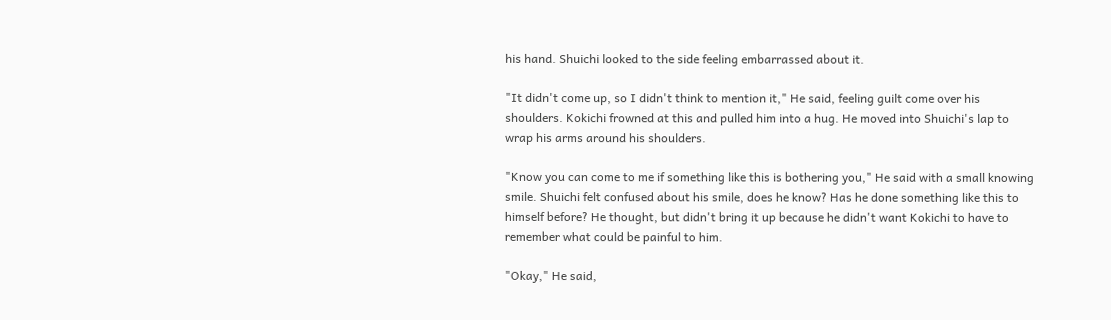his hand. Shuichi looked to the side feeling embarrassed about it.

"It didn't come up, so I didn't think to mention it," He said, feeling guilt come over his shoulders. Kokichi frowned at this and pulled him into a hug. He moved into Shuichi's lap to wrap his arms around his shoulders.

"Know you can come to me if something like this is bothering you," He said with a small knowing smile. Shuichi felt confused about his smile, does he know? Has he done something like this to himself before? He thought, but didn't bring it up because he didn't want Kokichi to have to remember what could be painful to him.

"Okay," He said,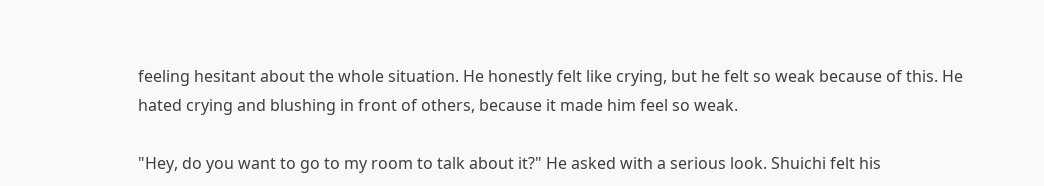feeling hesitant about the whole situation. He honestly felt like crying, but he felt so weak because of this. He hated crying and blushing in front of others, because it made him feel so weak.

"Hey, do you want to go to my room to talk about it?" He asked with a serious look. Shuichi felt his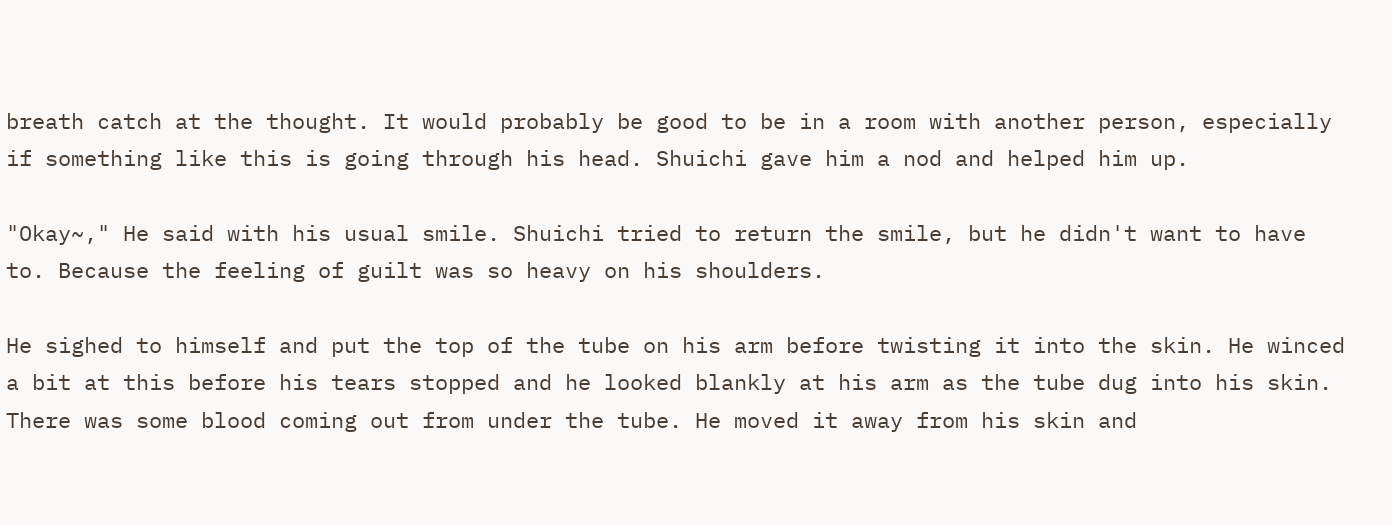breath catch at the thought. It would probably be good to be in a room with another person, especially if something like this is going through his head. Shuichi gave him a nod and helped him up.

"Okay~," He said with his usual smile. Shuichi tried to return the smile, but he didn't want to have to. Because the feeling of guilt was so heavy on his shoulders.

He sighed to himself and put the top of the tube on his arm before twisting it into the skin. He winced a bit at this before his tears stopped and he looked blankly at his arm as the tube dug into his skin. There was some blood coming out from under the tube. He moved it away from his skin and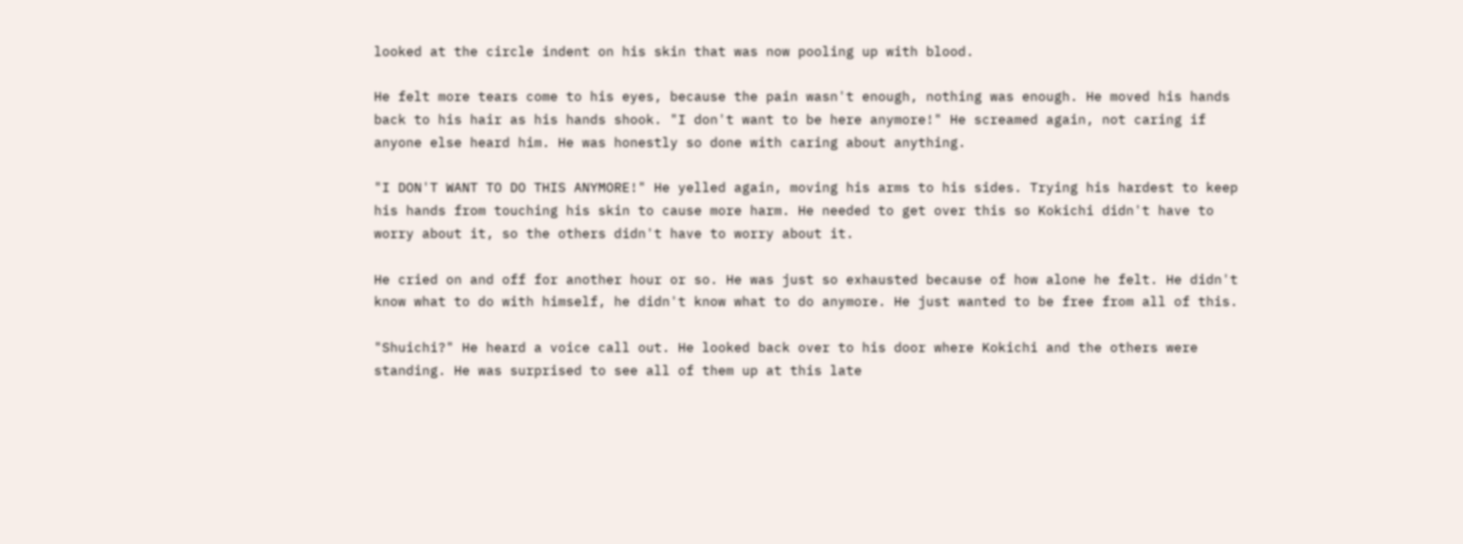looked at the circle indent on his skin that was now pooling up with blood.

He felt more tears come to his eyes, because the pain wasn't enough, nothing was enough. He moved his hands back to his hair as his hands shook. "I don't want to be here anymore!" He screamed again, not caring if anyone else heard him. He was honestly so done with caring about anything.

"I DON'T WANT TO DO THIS ANYMORE!" He yelled again, moving his arms to his sides. Trying his hardest to keep his hands from touching his skin to cause more harm. He needed to get over this so Kokichi didn't have to worry about it, so the others didn't have to worry about it.

He cried on and off for another hour or so. He was just so exhausted because of how alone he felt. He didn't know what to do with himself, he didn't know what to do anymore. He just wanted to be free from all of this.

"Shuichi?" He heard a voice call out. He looked back over to his door where Kokichi and the others were standing. He was surprised to see all of them up at this late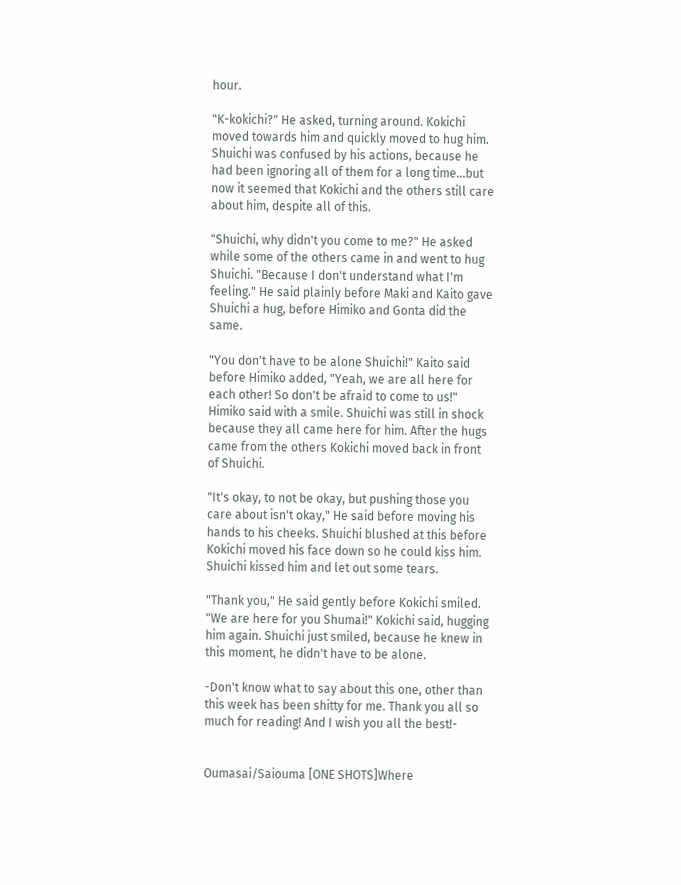hour.

"K-kokichi?" He asked, turning around. Kokichi moved towards him and quickly moved to hug him. Shuichi was confused by his actions, because he had been ignoring all of them for a long time...but now it seemed that Kokichi and the others still care about him, despite all of this.

"Shuichi, why didn't you come to me?" He asked while some of the others came in and went to hug Shuichi. "Because I don't understand what I'm feeling." He said plainly before Maki and Kaito gave Shuichi a hug, before Himiko and Gonta did the same.

"You don't have to be alone Shuichi!" Kaito said before Himiko added, "Yeah, we are all here for each other! So don't be afraid to come to us!" Himiko said with a smile. Shuichi was still in shock because they all came here for him. After the hugs came from the others Kokichi moved back in front of Shuichi.

"It's okay, to not be okay, but pushing those you care about isn't okay," He said before moving his hands to his cheeks. Shuichi blushed at this before Kokichi moved his face down so he could kiss him. Shuichi kissed him and let out some tears.

"Thank you," He said gently before Kokichi smiled. "We are here for you Shumai!" Kokichi said, hugging him again. Shuichi just smiled, because he knew in this moment, he didn't have to be alone.

-Don't know what to say about this one, other than this week has been shitty for me. Thank you all so much for reading! And I wish you all the best!-


Oumasai/Saiouma [ONE SHOTS]Where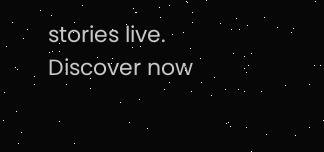stories live. Discover now